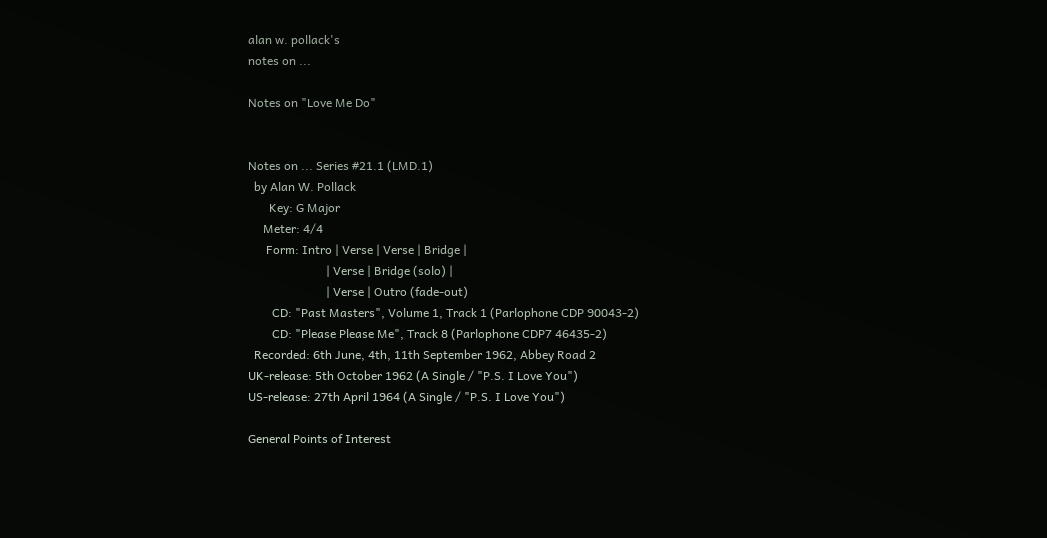alan w. pollack's
notes on ...

Notes on "Love Me Do"


Notes on ... Series #21.1 (LMD.1)
  by Alan W. Pollack
       Key: G Major
     Meter: 4/4
      Form: Intro | Verse | Verse | Bridge |
                          | Verse | Bridge (solo) |
                          | Verse | Outro (fade-out)
        CD: "Past Masters", Volume 1, Track 1 (Parlophone CDP 90043-2)
        CD: "Please Please Me", Track 8 (Parlophone CDP7 46435-2)
  Recorded: 6th June, 4th, 11th September 1962, Abbey Road 2
UK-release: 5th October 1962 (A Single / "P.S. I Love You")
US-release: 27th April 1964 (A Single / "P.S. I Love You")

General Points of Interest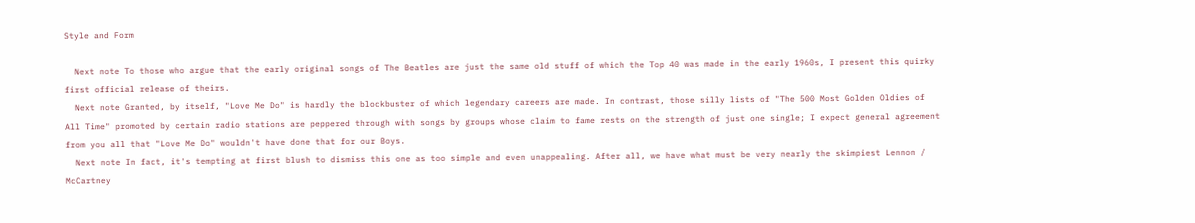Style and Form

  Next note To those who argue that the early original songs of The Beatles are just the same old stuff of which the Top 40 was made in the early 1960s, I present this quirky first official release of theirs.
  Next note Granted, by itself, "Love Me Do" is hardly the blockbuster of which legendary careers are made. In contrast, those silly lists of "The 500 Most Golden Oldies of All Time" promoted by certain radio stations are peppered through with songs by groups whose claim to fame rests on the strength of just one single; I expect general agreement from you all that "Love Me Do" wouldn't have done that for our Boys.
  Next note In fact, it's tempting at first blush to dismiss this one as too simple and even unappealing. After all, we have what must be very nearly the skimpiest Lennon / McCartney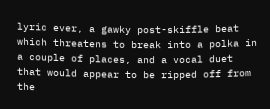lyric ever, a gawky post-skiffle beat which threatens to break into a polka in a couple of places, and a vocal duet that would appear to be ripped off from the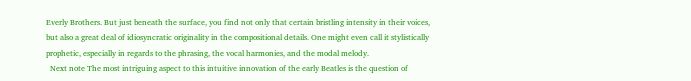Everly Brothers. But just beneath the surface, you find not only that certain bristling intensity in their voices, but also a great deal of idiosyncratic originality in the compositional details. One might even call it stylistically prophetic, especially in regards to the phrasing, the vocal harmonies, and the modal melody.
  Next note The most intriguing aspect to this intuitive innovation of the early Beatles is the question of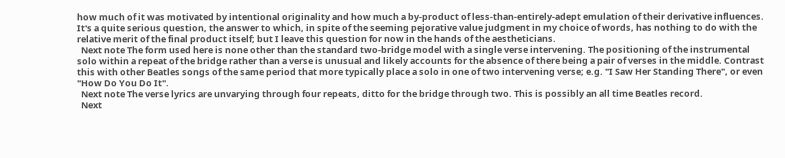how much of it was motivated by intentional originality and how much a by-product of less-than-entirely-adept emulation of their derivative influences. It's a quite serious question, the answer to which, in spite of the seeming pejorative value judgment in my choice of words, has nothing to do with the relative merit of the final product itself; but I leave this question for now in the hands of the aestheticians.
  Next note The form used here is none other than the standard two-bridge model with a single verse intervening. The positioning of the instrumental solo within a repeat of the bridge rather than a verse is unusual and likely accounts for the absence of there being a pair of verses in the middle. Contrast this with other Beatles songs of the same period that more typically place a solo in one of two intervening verse; e.g. "I Saw Her Standing There", or even "How Do You Do It".
  Next note The verse lyrics are unvarying through four repeats, ditto for the bridge through two. This is possibly an all time Beatles record.
  Next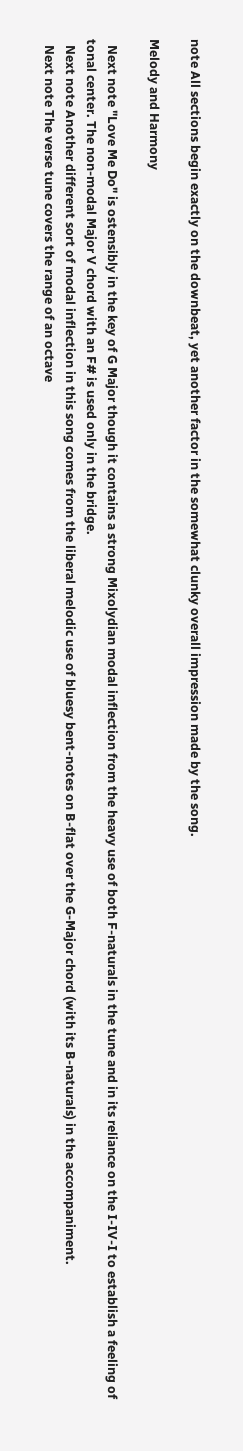note All sections begin exactly on the downbeat, yet another factor in the somewhat clunky overall impression made by the song.

Melody and Harmony

  Next note "Love Me Do" is ostensibly in the key of G Major though it contains a strong Mixolydian modal inflection from the heavy use of both F-naturals in the tune and in its reliance on the I-IV-I to establish a feeling of tonal center. The non-modal Major V chord with an F# is used only in the bridge.
  Next note Another different sort of modal inflection in this song comes from the liberal melodic use of bluesy bent-notes on B-flat over the G-Major chord (with its B-naturals) in the accompaniment.
  Next note The verse tune covers the range of an octave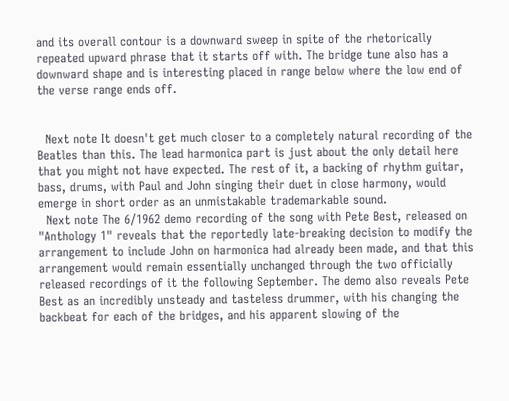and its overall contour is a downward sweep in spite of the rhetorically repeated upward phrase that it starts off with. The bridge tune also has a downward shape and is interesting placed in range below where the low end of the verse range ends off.


  Next note It doesn't get much closer to a completely natural recording of the Beatles than this. The lead harmonica part is just about the only detail here that you might not have expected. The rest of it, a backing of rhythm guitar, bass, drums, with Paul and John singing their duet in close harmony, would emerge in short order as an unmistakable trademarkable sound.
  Next note The 6/1962 demo recording of the song with Pete Best, released on "Anthology 1" reveals that the reportedly late-breaking decision to modify the arrangement to include John on harmonica had already been made, and that this arrangement would remain essentially unchanged through the two officially released recordings of it the following September. The demo also reveals Pete Best as an incredibly unsteady and tasteless drummer, with his changing the backbeat for each of the bridges, and his apparent slowing of the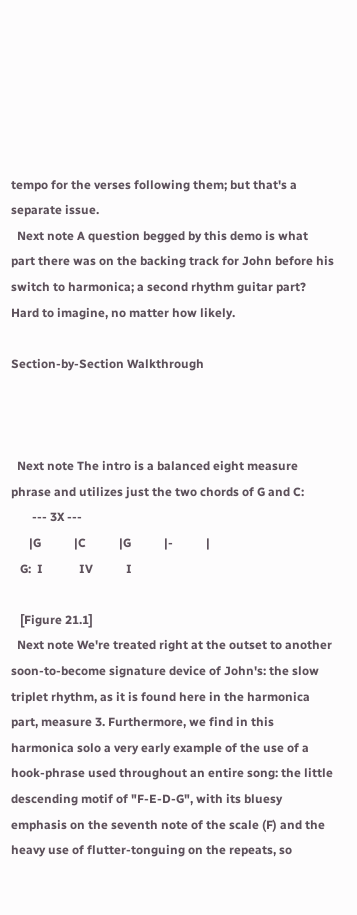tempo for the verses following them; but that's a separate issue.
  Next note A question begged by this demo is what part there was on the backing track for John before his switch to harmonica; a second rhythm guitar part? Hard to imagine, no matter how likely.

Section-by-Section Walkthrough



  Next note The intro is a balanced eight measure phrase and utilizes just the two chords of G and C:
       --- 3X ---
      |G           |C           |G           |-           |
   G:  I            IV           I

   [Figure 21.1]
  Next note We're treated right at the outset to another soon-to-become signature device of John's: the slow triplet rhythm, as it is found here in the harmonica part, measure 3. Furthermore, we find in this harmonica solo a very early example of the use of a hook-phrase used throughout an entire song: the little descending motif of "F-E-D-G", with its bluesy emphasis on the seventh note of the scale (F) and the heavy use of flutter-tonguing on the repeats, so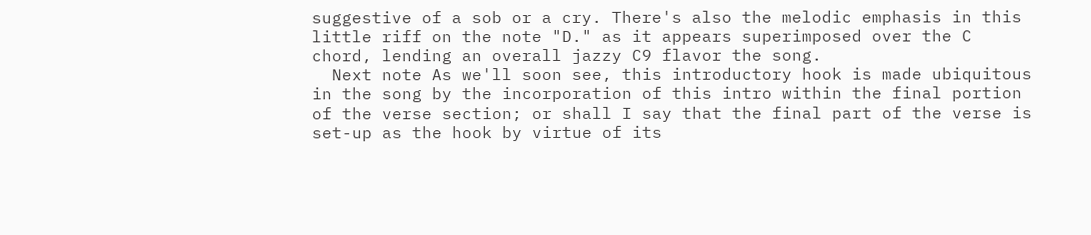suggestive of a sob or a cry. There's also the melodic emphasis in this little riff on the note "D." as it appears superimposed over the C chord, lending an overall jazzy C9 flavor the song.
  Next note As we'll soon see, this introductory hook is made ubiquitous in the song by the incorporation of this intro within the final portion of the verse section; or shall I say that the final part of the verse is set-up as the hook by virtue of its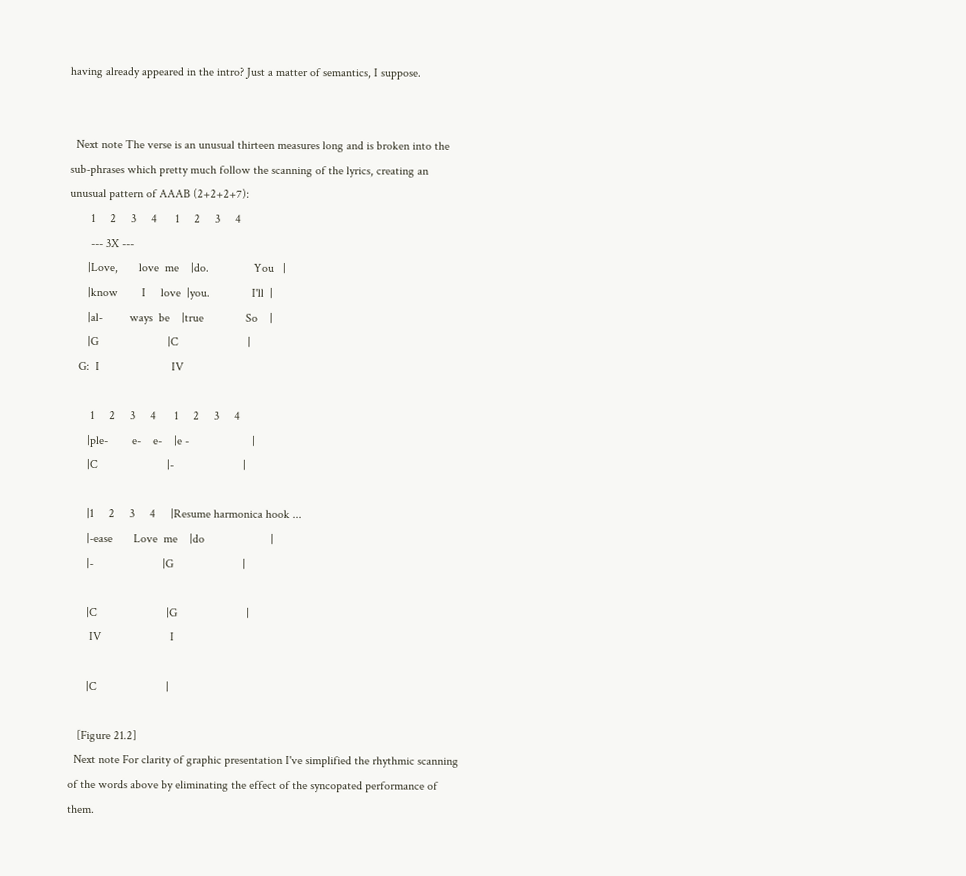having already appeared in the intro? Just a matter of semantics, I suppose.


  Next note The verse is an unusual thirteen measures long and is broken into the sub-phrases which pretty much follow the scanning of the lyrics, creating an unusual pattern of AAAB (2+2+2+7):
       1     2     3     4      1     2     3     4
       --- 3X ---
      |Love,       love  me    |do.               You   |
      |know        I     love  |you.              I'll  |
      |al-         ways  be    |true              So    |
      |G                       |C                       |
   G:  I                        IV

       1     2     3     4      1     2     3     4
      |ple-        e-    e-    |e -                     |
      |C                       |-                       |

      |1     2     3     4     |Resume harmonica hook ...
      |-ease       Love  me    |do                      |
      |-                       |G                       |

      |C                       |G                       |
       IV                       I

      |C                       |

   [Figure 21.2]
  Next note For clarity of graphic presentation I've simplified the rhythmic scanning of the words above by eliminating the effect of the syncopated performance of them.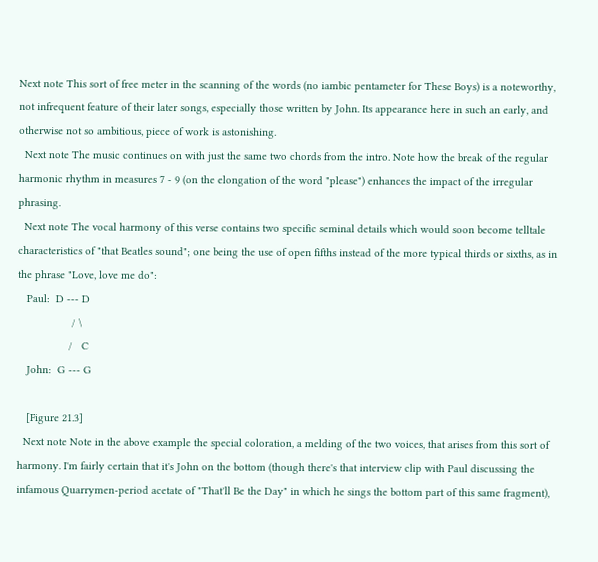Next note This sort of free meter in the scanning of the words (no iambic pentameter for These Boys) is a noteworthy, not infrequent feature of their later songs, especially those written by John. Its appearance here in such an early, and otherwise not so ambitious, piece of work is astonishing.
  Next note The music continues on with just the same two chords from the intro. Note how the break of the regular harmonic rhythm in measures 7 - 9 (on the elongation of the word "please") enhances the impact of the irregular phrasing.
  Next note The vocal harmony of this verse contains two specific seminal details which would soon become telltale characteristics of "that Beatles sound"; one being the use of open fifths instead of the more typical thirds or sixths, as in the phrase "Love, love me do":
   Paul:  D --- D
                  / \
                 /   C
   John:  G --- G

   [Figure 21.3]
  Next note Note in the above example the special coloration, a melding of the two voices, that arises from this sort of harmony. I'm fairly certain that it's John on the bottom (though there's that interview clip with Paul discussing the infamous Quarrymen-period acetate of "That'll Be the Day" in which he sings the bottom part of this same fragment),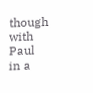though with Paul in a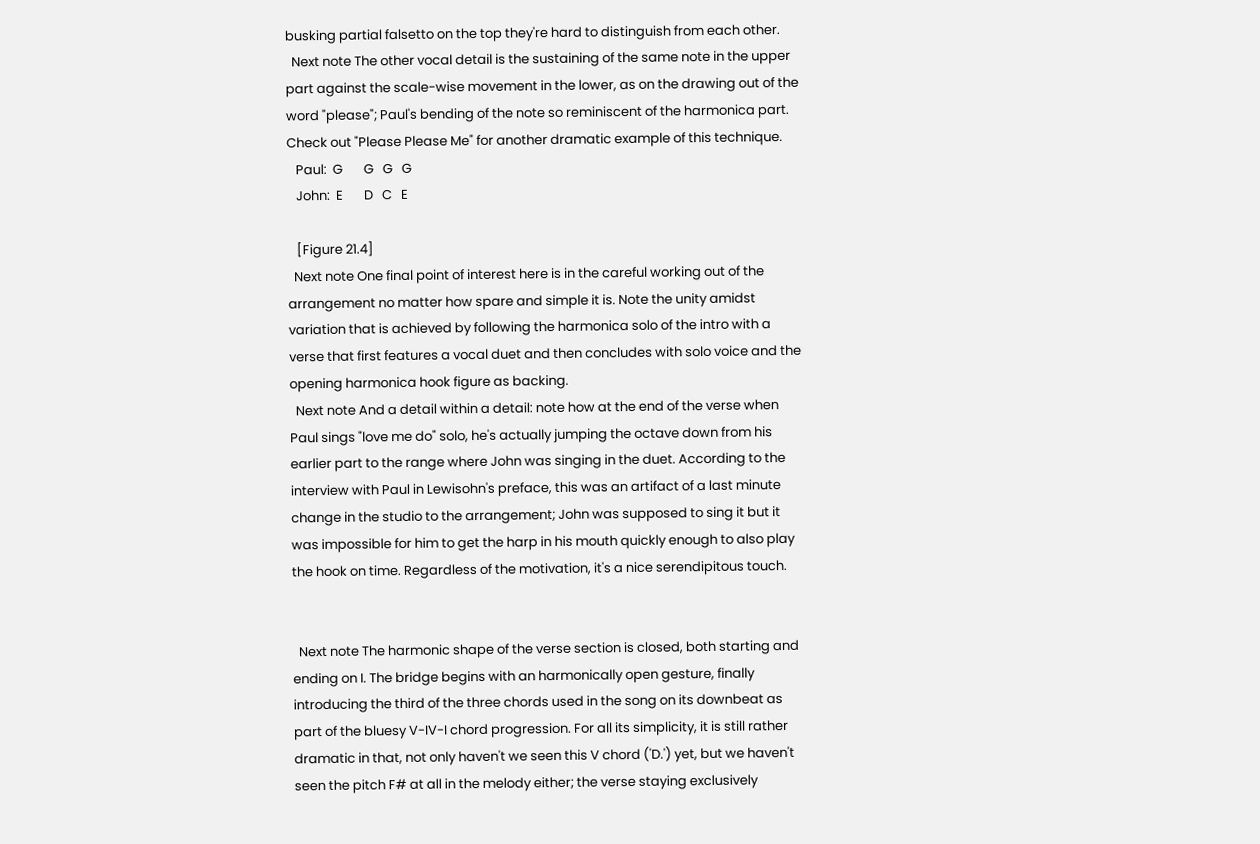busking partial falsetto on the top they're hard to distinguish from each other.
  Next note The other vocal detail is the sustaining of the same note in the upper part against the scale-wise movement in the lower, as on the drawing out of the word "please"; Paul's bending of the note so reminiscent of the harmonica part. Check out "Please Please Me" for another dramatic example of this technique.
   Paul:  G       G   G   G
   John:  E       D   C   E

   [Figure 21.4]
  Next note One final point of interest here is in the careful working out of the arrangement no matter how spare and simple it is. Note the unity amidst variation that is achieved by following the harmonica solo of the intro with a verse that first features a vocal duet and then concludes with solo voice and the opening harmonica hook figure as backing.
  Next note And a detail within a detail: note how at the end of the verse when Paul sings "love me do" solo, he's actually jumping the octave down from his earlier part to the range where John was singing in the duet. According to the interview with Paul in Lewisohn's preface, this was an artifact of a last minute change in the studio to the arrangement; John was supposed to sing it but it was impossible for him to get the harp in his mouth quickly enough to also play the hook on time. Regardless of the motivation, it's a nice serendipitous touch.


  Next note The harmonic shape of the verse section is closed, both starting and ending on I. The bridge begins with an harmonically open gesture, finally introducing the third of the three chords used in the song on its downbeat as part of the bluesy V-IV-I chord progression. For all its simplicity, it is still rather dramatic in that, not only haven't we seen this V chord ('D.') yet, but we haven't seen the pitch F# at all in the melody either; the verse staying exclusively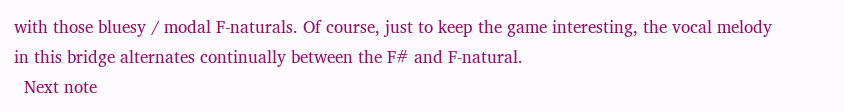with those bluesy / modal F-naturals. Of course, just to keep the game interesting, the vocal melody in this bridge alternates continually between the F# and F-natural.
  Next note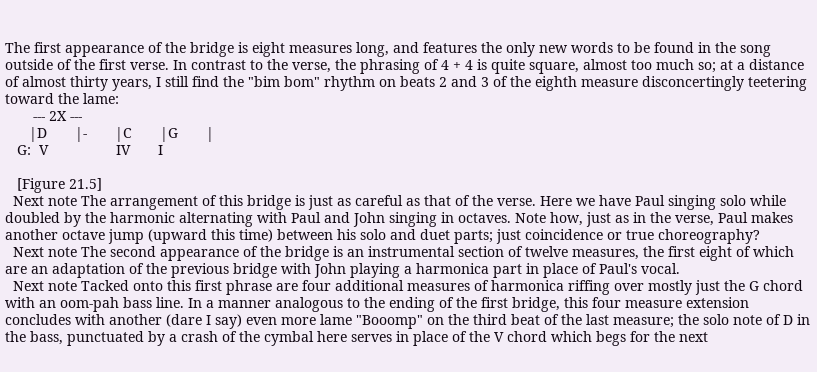The first appearance of the bridge is eight measures long, and features the only new words to be found in the song outside of the first verse. In contrast to the verse, the phrasing of 4 + 4 is quite square, almost too much so; at a distance of almost thirty years, I still find the "bim bom" rhythm on beats 2 and 3 of the eighth measure disconcertingly teetering toward the lame:
       --- 2X ---
      |D       |-       |C       |G       |
   G:  V                 IV       I

   [Figure 21.5]
  Next note The arrangement of this bridge is just as careful as that of the verse. Here we have Paul singing solo while doubled by the harmonic alternating with Paul and John singing in octaves. Note how, just as in the verse, Paul makes another octave jump (upward this time) between his solo and duet parts; just coincidence or true choreography?
  Next note The second appearance of the bridge is an instrumental section of twelve measures, the first eight of which are an adaptation of the previous bridge with John playing a harmonica part in place of Paul's vocal.
  Next note Tacked onto this first phrase are four additional measures of harmonica riffing over mostly just the G chord with an oom-pah bass line. In a manner analogous to the ending of the first bridge, this four measure extension concludes with another (dare I say) even more lame "Booomp" on the third beat of the last measure; the solo note of D in the bass, punctuated by a crash of the cymbal here serves in place of the V chord which begs for the next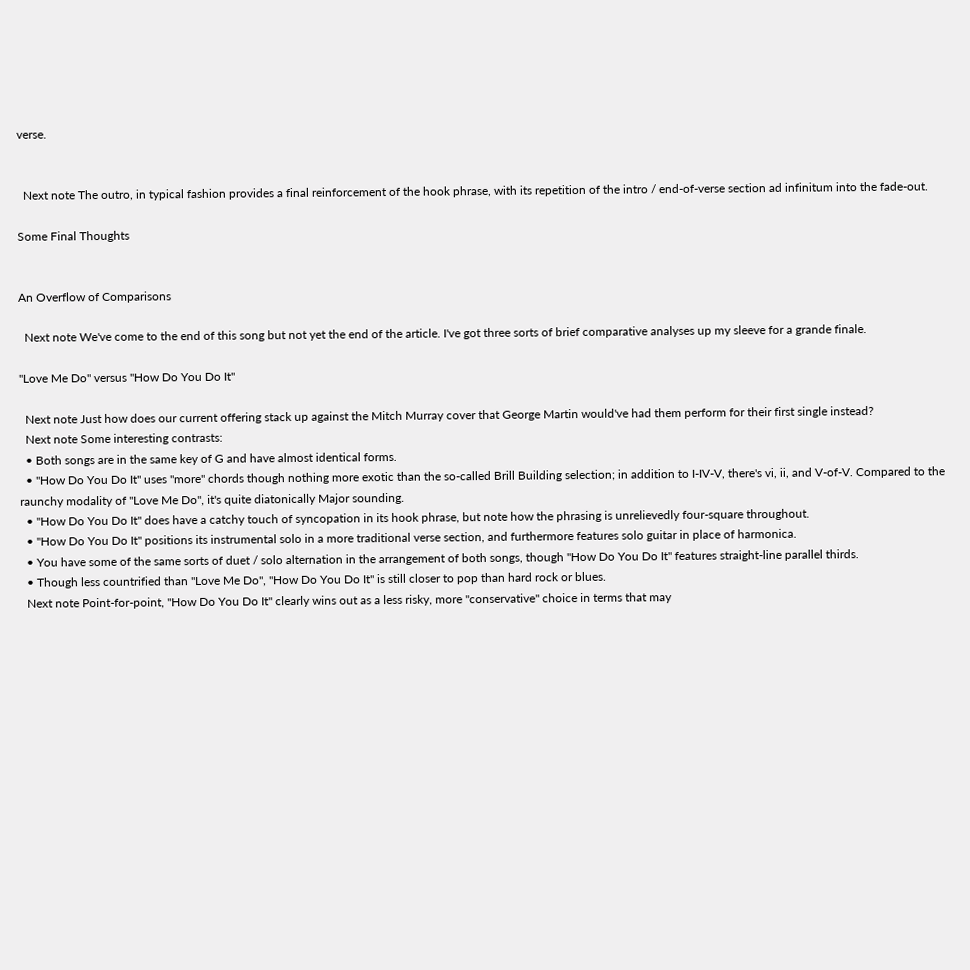verse.


  Next note The outro, in typical fashion provides a final reinforcement of the hook phrase, with its repetition of the intro / end-of-verse section ad infinitum into the fade-out.

Some Final Thoughts


An Overflow of Comparisons

  Next note We've come to the end of this song but not yet the end of the article. I've got three sorts of brief comparative analyses up my sleeve for a grande finale.

"Love Me Do" versus "How Do You Do It"

  Next note Just how does our current offering stack up against the Mitch Murray cover that George Martin would've had them perform for their first single instead?
  Next note Some interesting contrasts:
  • Both songs are in the same key of G and have almost identical forms.
  • "How Do You Do It" uses "more" chords though nothing more exotic than the so-called Brill Building selection; in addition to I-IV-V, there's vi, ii, and V-of-V. Compared to the raunchy modality of "Love Me Do", it's quite diatonically Major sounding.
  • "How Do You Do It" does have a catchy touch of syncopation in its hook phrase, but note how the phrasing is unrelievedly four-square throughout.
  • "How Do You Do It" positions its instrumental solo in a more traditional verse section, and furthermore features solo guitar in place of harmonica.
  • You have some of the same sorts of duet / solo alternation in the arrangement of both songs, though "How Do You Do It" features straight-line parallel thirds.
  • Though less countrified than "Love Me Do", "How Do You Do It" is still closer to pop than hard rock or blues.
  Next note Point-for-point, "How Do You Do It" clearly wins out as a less risky, more "conservative" choice in terms that may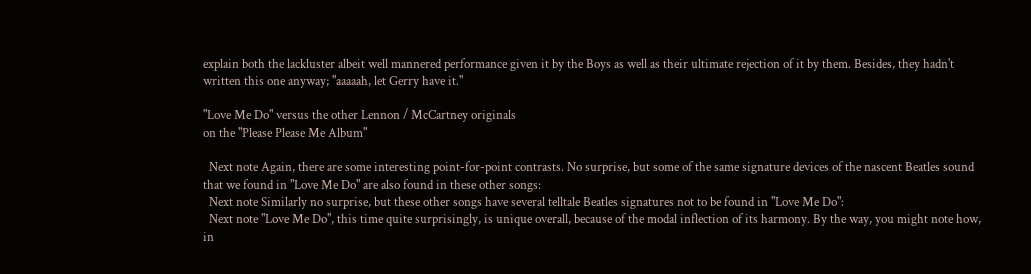explain both the lackluster albeit well mannered performance given it by the Boys as well as their ultimate rejection of it by them. Besides, they hadn't written this one anyway; "aaaaah, let Gerry have it."

"Love Me Do" versus the other Lennon / McCartney originals
on the "Please Please Me Album"

  Next note Again, there are some interesting point-for-point contrasts. No surprise, but some of the same signature devices of the nascent Beatles sound that we found in "Love Me Do" are also found in these other songs:
  Next note Similarly no surprise, but these other songs have several telltale Beatles signatures not to be found in "Love Me Do":
  Next note "Love Me Do", this time quite surprisingly, is unique overall, because of the modal inflection of its harmony. By the way, you might note how, in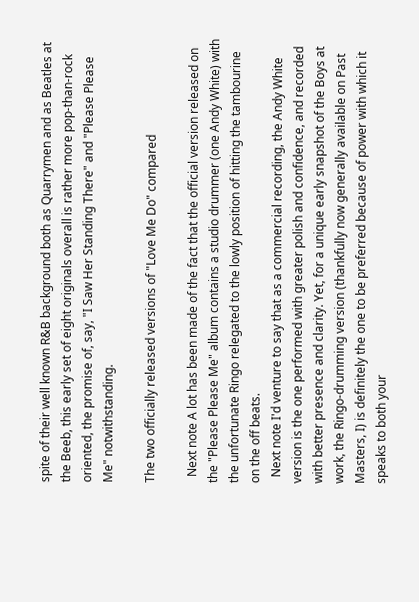spite of their well known R&B background both as Quarrymen and as Beatles at the Beeb, this early set of eight originals overall is rather more pop-than-rock oriented, the promise of, say, "I Saw Her Standing There" and "Please Please Me" notwithstanding.

The two officially released versions of "Love Me Do" compared

  Next note A lot has been made of the fact that the official version released on the "Please Please Me" album contains a studio drummer (one Andy White) with the unfortunate Ringo relegated to the lowly position of hitting the tambourine on the off beats.
  Next note I'd venture to say that as a commercial recording, the Andy White version is the one performed with greater polish and confidence, and recorded with better presence and clarity. Yet, for a unique early snapshot of the Boys at work, the Ringo-drumming version (thankfully now generally available on Past Masters, I) is definitely the one to be preferred because of power with which it speaks to both your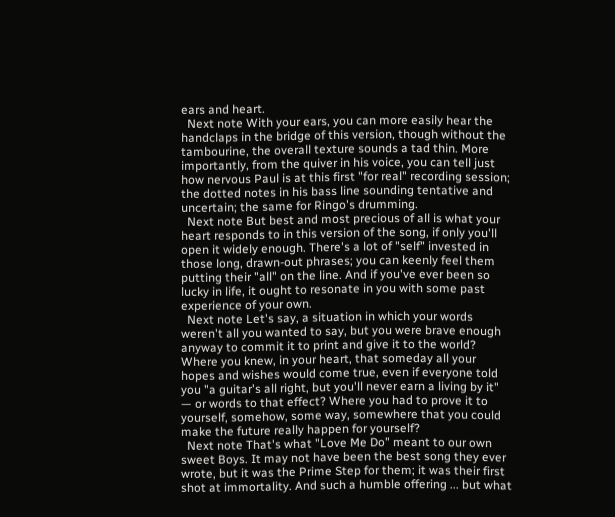ears and heart.
  Next note With your ears, you can more easily hear the handclaps in the bridge of this version, though without the tambourine, the overall texture sounds a tad thin. More importantly, from the quiver in his voice, you can tell just how nervous Paul is at this first "for real" recording session; the dotted notes in his bass line sounding tentative and uncertain; the same for Ringo's drumming.
  Next note But best and most precious of all is what your heart responds to in this version of the song, if only you'll open it widely enough. There's a lot of "self" invested in those long, drawn-out phrases; you can keenly feel them putting their "all" on the line. And if you've ever been so lucky in life, it ought to resonate in you with some past experience of your own.
  Next note Let's say, a situation in which your words weren't all you wanted to say, but you were brave enough anyway to commit it to print and give it to the world? Where you knew, in your heart, that someday all your hopes and wishes would come true, even if everyone told you "a guitar's all right, but you'll never earn a living by it" — or words to that effect? Where you had to prove it to yourself, somehow, some way, somewhere that you could make the future really happen for yourself?
  Next note That's what "Love Me Do" meant to our own sweet Boys. It may not have been the best song they ever wrote, but it was the Prime Step for them; it was their first shot at immortality. And such a humble offering ... but what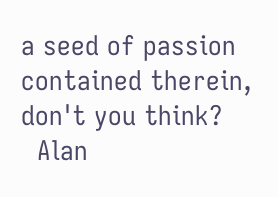a seed of passion contained therein, don't you think?
  Alan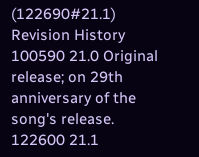(122690#21.1)
Revision History
100590 21.0 Original release; on 29th anniversary of the song's release.
122600 21.1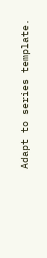Adapt to series template.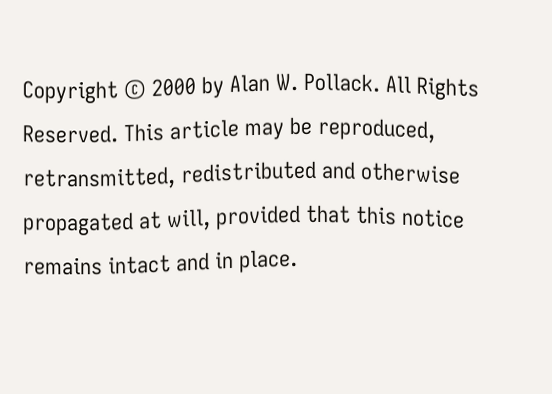Copyright © 2000 by Alan W. Pollack. All Rights Reserved. This article may be reproduced, retransmitted, redistributed and otherwise propagated at will, provided that this notice remains intact and in place.